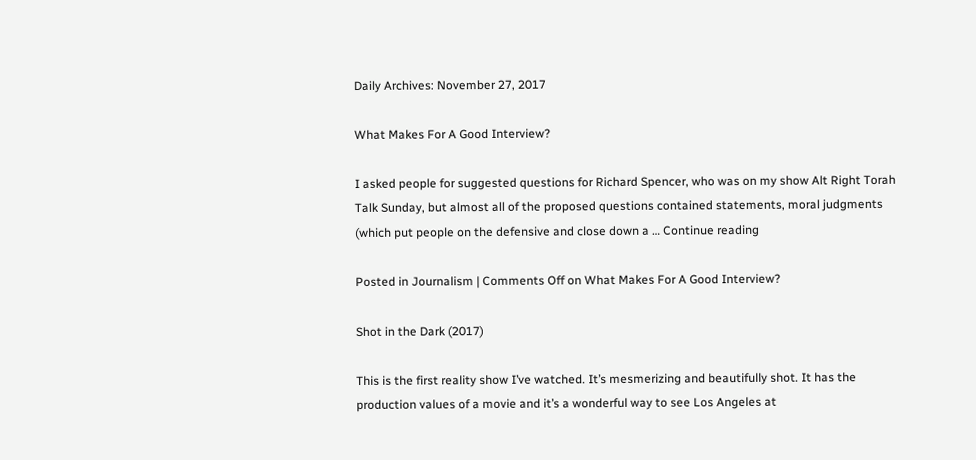Daily Archives: November 27, 2017

What Makes For A Good Interview?

I asked people for suggested questions for Richard Spencer, who was on my show Alt Right Torah Talk Sunday, but almost all of the proposed questions contained statements, moral judgments (which put people on the defensive and close down a … Continue reading

Posted in Journalism | Comments Off on What Makes For A Good Interview?

Shot in the Dark (2017)

This is the first reality show I’ve watched. It’s mesmerizing and beautifully shot. It has the production values of a movie and it’s a wonderful way to see Los Angeles at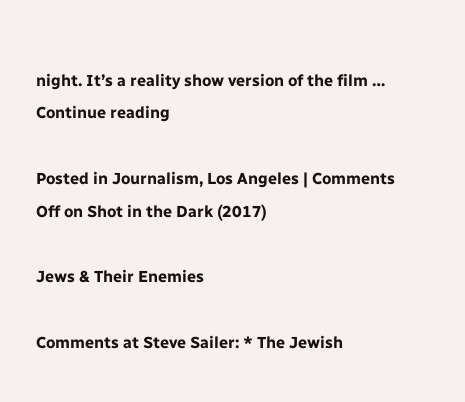night. It’s a reality show version of the film … Continue reading

Posted in Journalism, Los Angeles | Comments Off on Shot in the Dark (2017)

Jews & Their Enemies

Comments at Steve Sailer: * The Jewish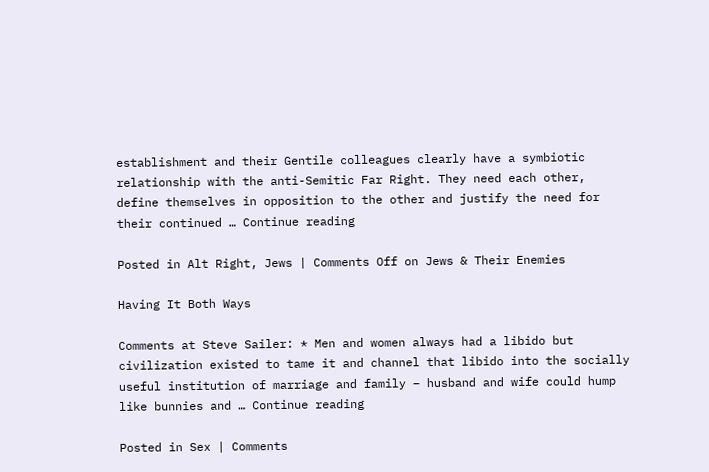establishment and their Gentile colleagues clearly have a symbiotic relationship with the anti-Semitic Far Right. They need each other, define themselves in opposition to the other and justify the need for their continued … Continue reading

Posted in Alt Right, Jews | Comments Off on Jews & Their Enemies

Having It Both Ways

Comments at Steve Sailer: * Men and women always had a libido but civilization existed to tame it and channel that libido into the socially useful institution of marriage and family – husband and wife could hump like bunnies and … Continue reading

Posted in Sex | Comments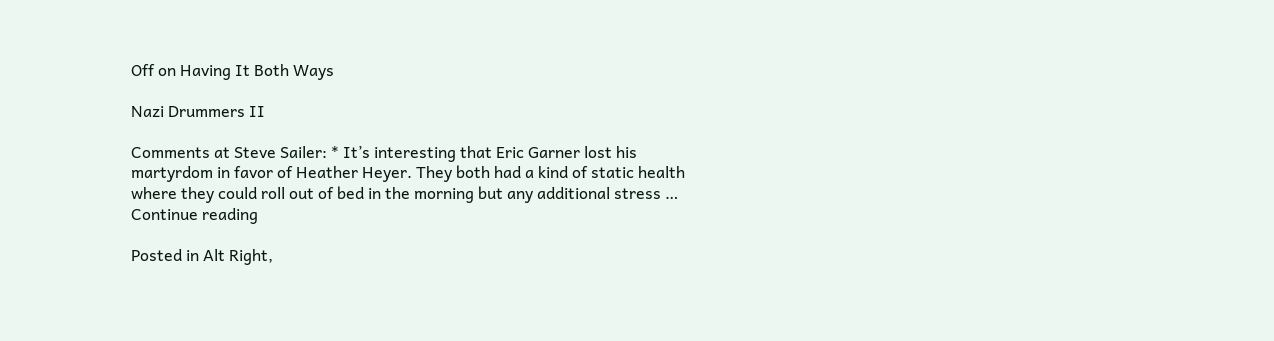Off on Having It Both Ways

Nazi Drummers II

Comments at Steve Sailer: * It’s interesting that Eric Garner lost his martyrdom in favor of Heather Heyer. They both had a kind of static health where they could roll out of bed in the morning but any additional stress … Continue reading

Posted in Alt Right,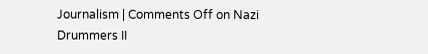Journalism | Comments Off on Nazi Drummers II